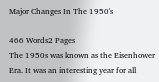Major Changes In The 1950's

466 Words2 Pages
The 1950s was known as the Eisenhower Era. It was an interesting year for all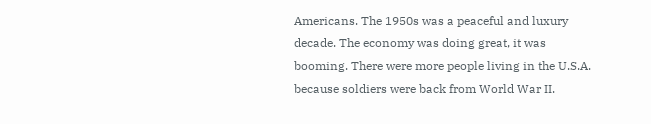Americans. The 1950s was a peaceful and luxury decade. The economy was doing great, it was booming. There were more people living in the U.S.A. because soldiers were back from World War II.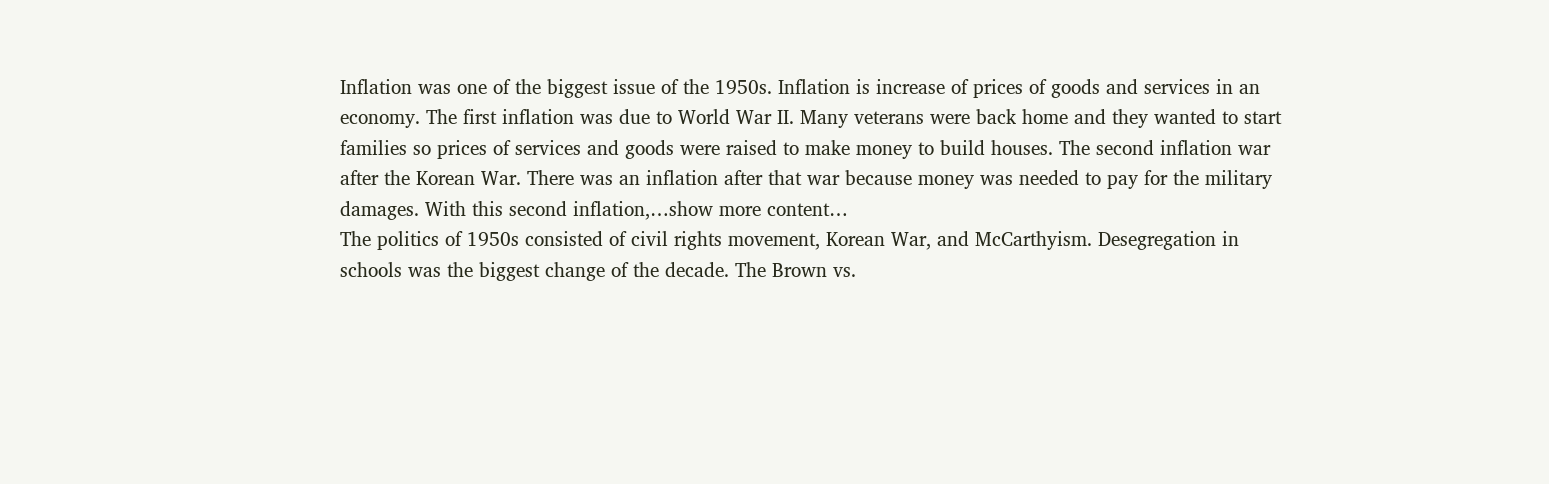Inflation was one of the biggest issue of the 1950s. Inflation is increase of prices of goods and services in an economy. The first inflation was due to World War II. Many veterans were back home and they wanted to start families so prices of services and goods were raised to make money to build houses. The second inflation war after the Korean War. There was an inflation after that war because money was needed to pay for the military damages. With this second inflation,…show more content…
The politics of 1950s consisted of civil rights movement, Korean War, and McCarthyism. Desegregation in schools was the biggest change of the decade. The Brown vs.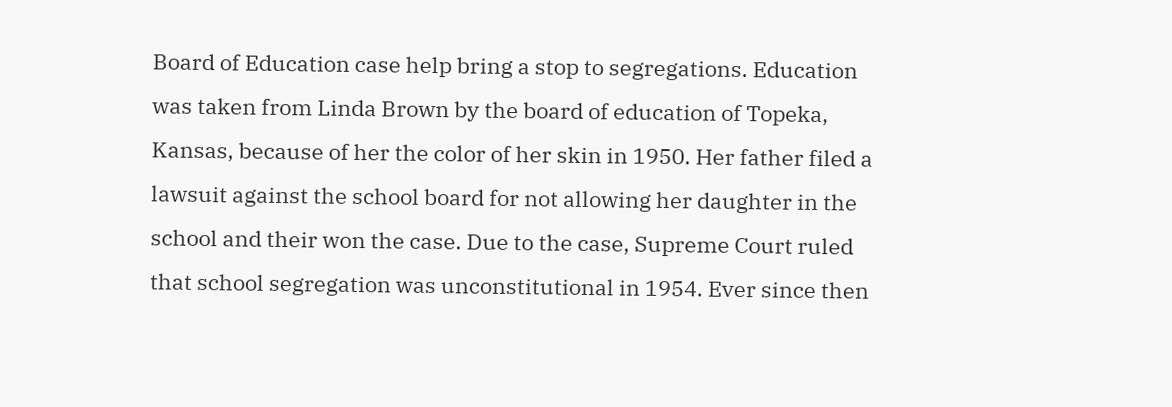Board of Education case help bring a stop to segregations. Education was taken from Linda Brown by the board of education of Topeka, Kansas, because of her the color of her skin in 1950. Her father filed a lawsuit against the school board for not allowing her daughter in the school and their won the case. Due to the case, Supreme Court ruled that school segregation was unconstitutional in 1954. Ever since then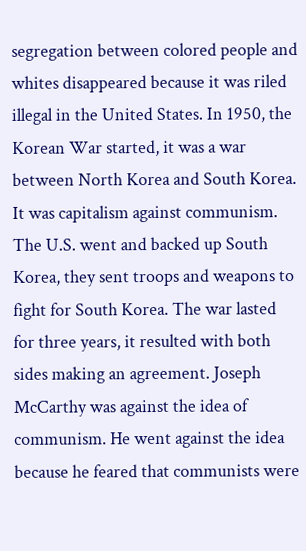segregation between colored people and whites disappeared because it was riled illegal in the United States. In 1950, the Korean War started, it was a war between North Korea and South Korea. It was capitalism against communism. The U.S. went and backed up South Korea, they sent troops and weapons to fight for South Korea. The war lasted for three years, it resulted with both sides making an agreement. Joseph McCarthy was against the idea of communism. He went against the idea because he feared that communists were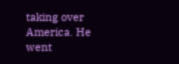taking over America. He went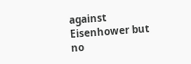against Eisenhower but no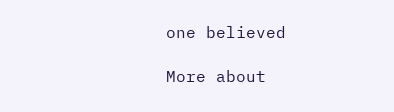one believed

More about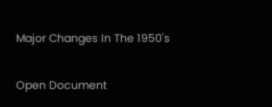Major Changes In The 1950's

Open Document